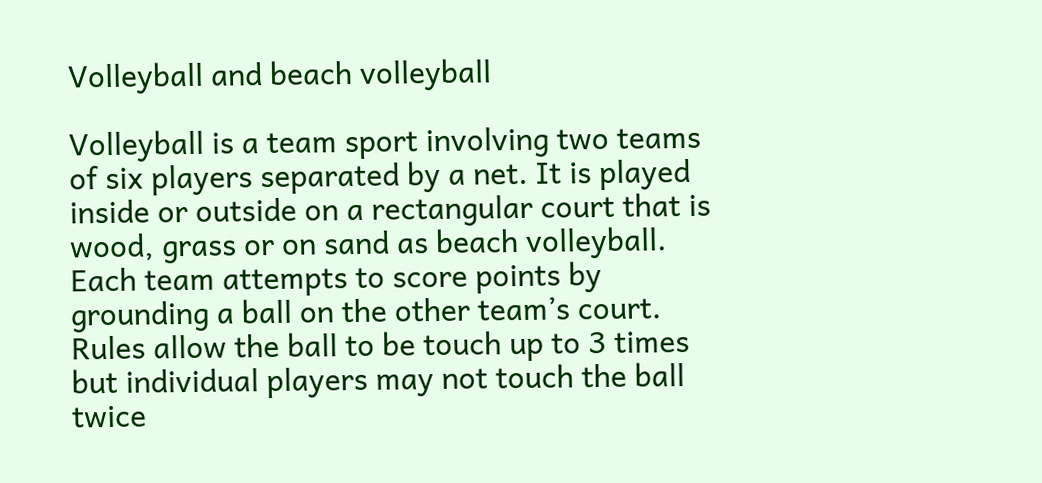Volleyball and beach volleyball

Volleyball is a team sport involving two teams of six players separated by a net. It is played inside or outside on a rectangular court that is wood, grass or on sand as beach volleyball. Each team attempts to score points by grounding a ball on the other team’s court. Rules allow the ball to be touch up to 3 times but individual players may not touch the ball twice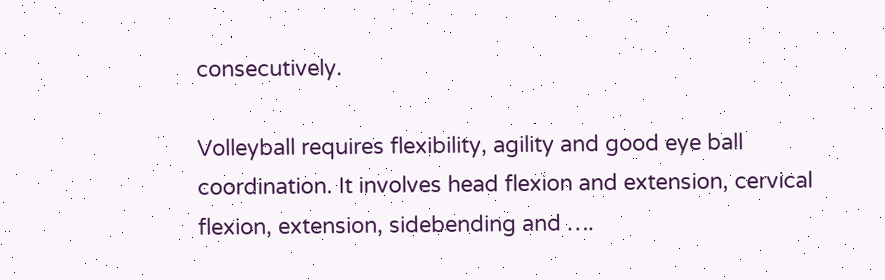consecutively.

Volleyball requires flexibility, agility and good eye ball coordination. It involves head flexion and extension, cervical flexion, extension, sidebending and ….